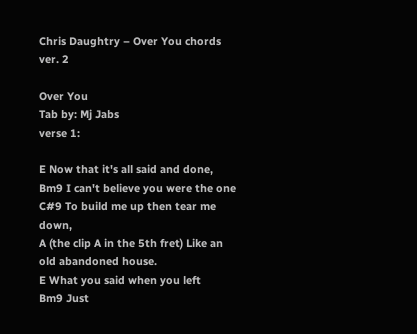Chris Daughtry – Over You chords ver. 2

Over You
Tab by: Mj Jabs
verse 1:

E Now that it's all said and done,
Bm9 I can't believe you were the one
C#9 To build me up then tear me down,
A (the clip A in the 5th fret) Like an old abandoned house.
E What you said when you left
Bm9 Just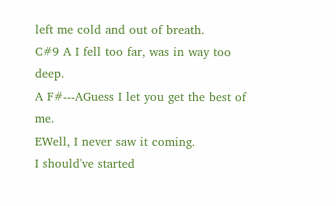left me cold and out of breath.
C#9 A I fell too far, was in way too deep.
A F#---AGuess I let you get the best of me.
EWell, I never saw it coming.
I should've started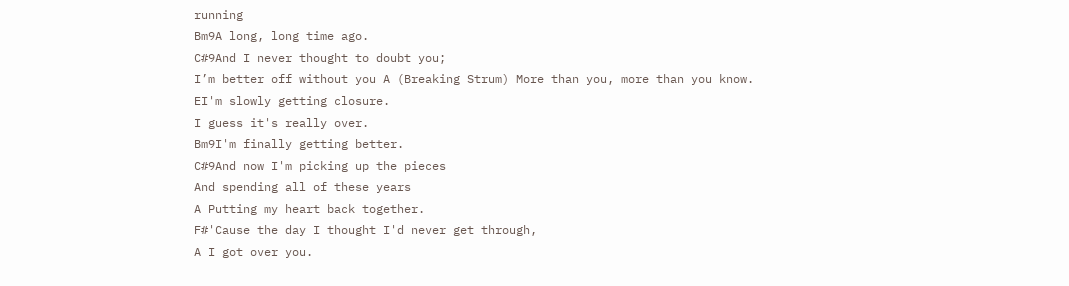running
Bm9A long, long time ago.
C#9And I never thought to doubt you;
I’m better off without you A (Breaking Strum) More than you, more than you know.
EI'm slowly getting closure.
I guess it's really over.
Bm9I'm finally getting better.
C#9And now I'm picking up the pieces
And spending all of these years
A Putting my heart back together.
F#'Cause the day I thought I'd never get through,
A I got over you.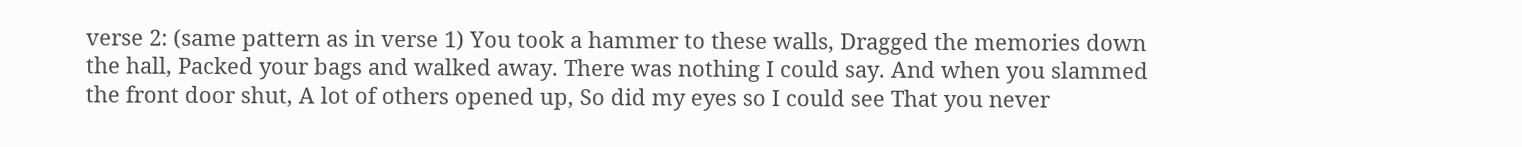verse 2: (same pattern as in verse 1) You took a hammer to these walls, Dragged the memories down the hall, Packed your bags and walked away. There was nothing I could say. And when you slammed the front door shut, A lot of others opened up, So did my eyes so I could see That you never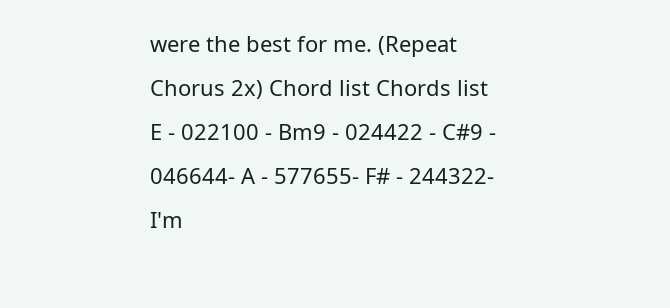were the best for me. (Repeat Chorus 2x) Chord list Chords list E - 022100 - Bm9 - 024422 - C#9 - 046644- A - 577655- F# - 244322- I'm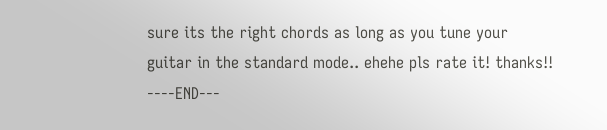sure its the right chords as long as you tune your guitar in the standard mode.. ehehe pls rate it! thanks!! ----END---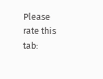Please rate this tab: